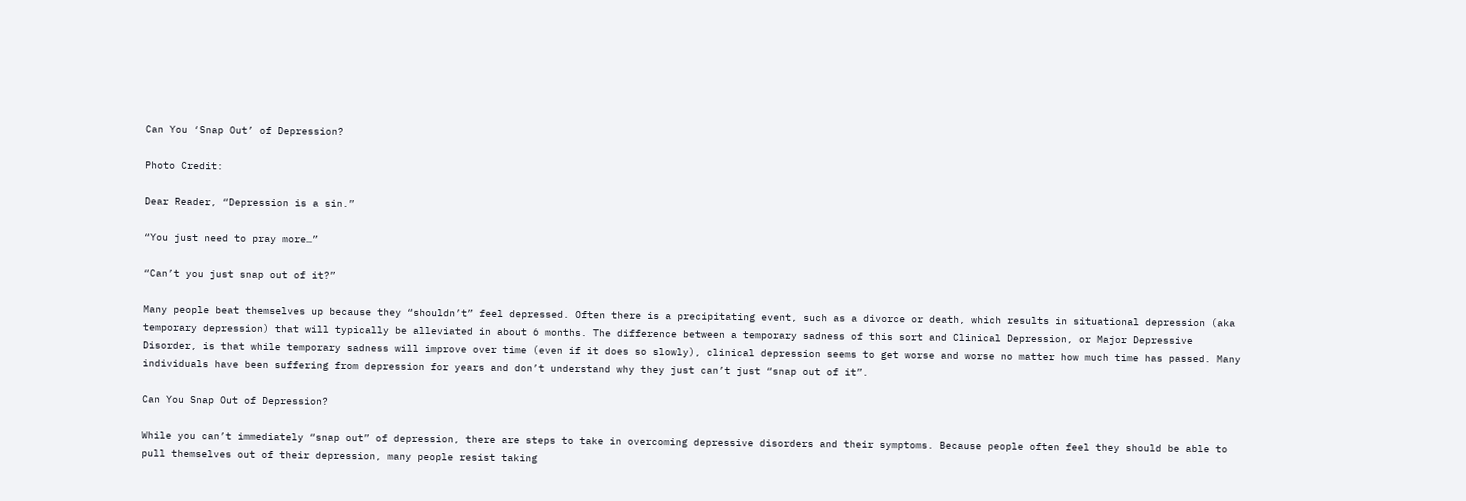Can You ‘Snap Out’ of Depression?

Photo Credit:

Dear Reader, “Depression is a sin.”

“You just need to pray more…”

“Can’t you just snap out of it?”

Many people beat themselves up because they “shouldn’t” feel depressed. Often there is a precipitating event, such as a divorce or death, which results in situational depression (aka temporary depression) that will typically be alleviated in about 6 months. The difference between a temporary sadness of this sort and Clinical Depression, or Major Depressive Disorder, is that while temporary sadness will improve over time (even if it does so slowly), clinical depression seems to get worse and worse no matter how much time has passed. Many individuals have been suffering from depression for years and don’t understand why they just can’t just “snap out of it”.

Can You Snap Out of Depression?

While you can’t immediately “snap out” of depression, there are steps to take in overcoming depressive disorders and their symptoms. Because people often feel they should be able to pull themselves out of their depression, many people resist taking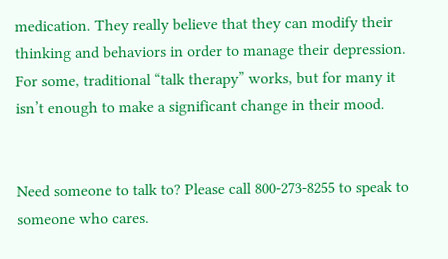medication. They really believe that they can modify their thinking and behaviors in order to manage their depression. For some, traditional “talk therapy” works, but for many it isn’t enough to make a significant change in their mood.


Need someone to talk to? Please call 800-273-8255 to speak to someone who cares.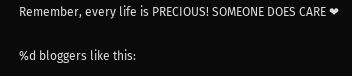Remember, every life is PRECIOUS! SOMEONE DOES CARE ❤

%d bloggers like this: